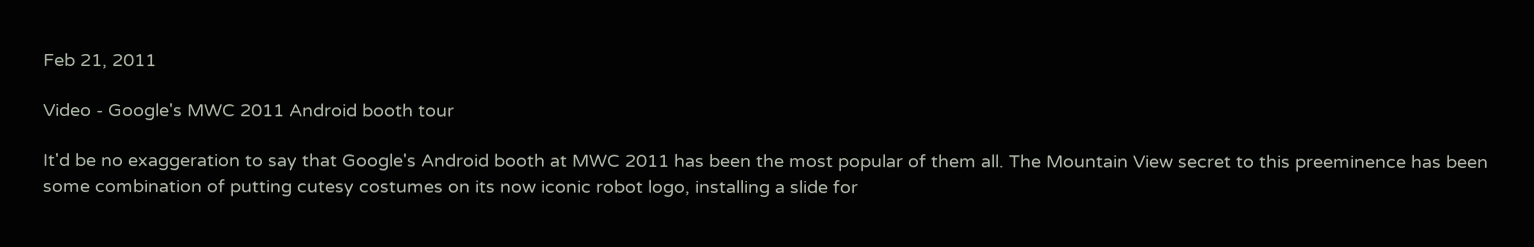Feb 21, 2011

Video - Google's MWC 2011 Android booth tour

It'd be no exaggeration to say that Google's Android booth at MWC 2011 has been the most popular of them all. The Mountain View secret to this preeminence has been some combination of putting cutesy costumes on its now iconic robot logo, installing a slide for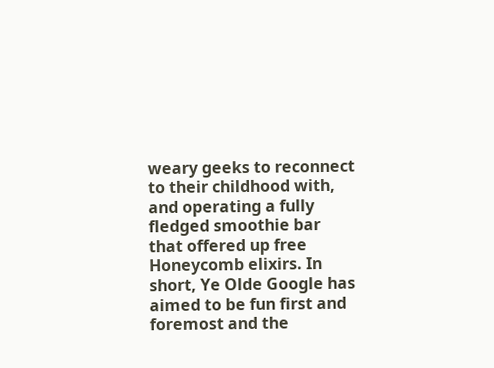weary geeks to reconnect to their childhood with, and operating a fully fledged smoothie bar that offered up free Honeycomb elixirs. In short, Ye Olde Google has aimed to be fun first and foremost and the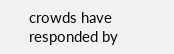crowds have responded by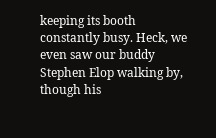keeping its booth constantly busy. Heck, we even saw our buddy Stephen Elop walking by, though his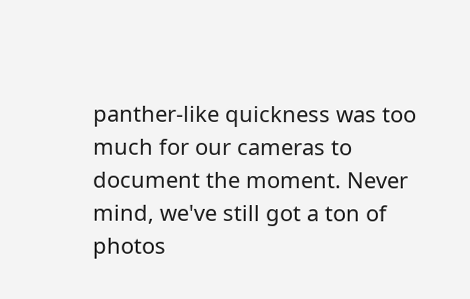panther-like quickness was too much for our cameras to document the moment. Never mind, we've still got a ton of photos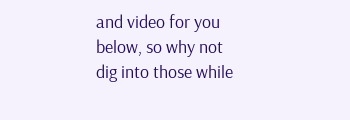and video for you below, so why not dig into those while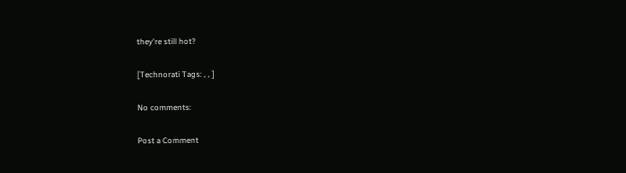they're still hot?

[Technorati Tags: , , ]

No comments:

Post a Comment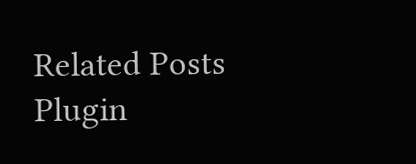Related Posts Plugin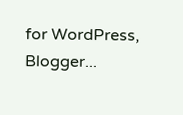for WordPress, Blogger...